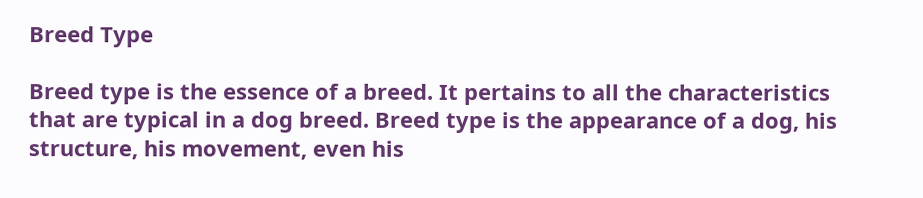Breed Type

Breed type is the essence of a breed. It pertains to all the characteristics that are typical in a dog breed. Breed type is the appearance of a dog, his structure, his movement, even his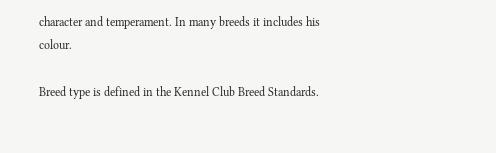character and temperament. In many breeds it includes his colour.

Breed type is defined in the Kennel Club Breed Standards.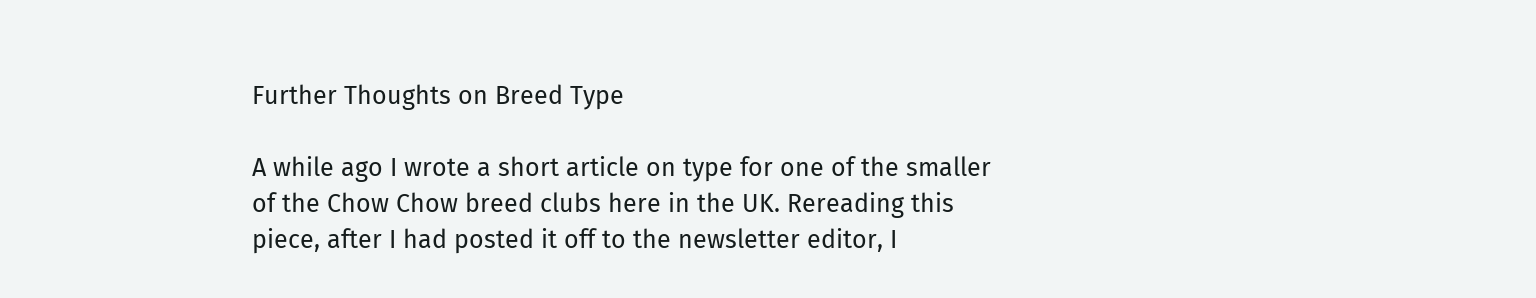Further Thoughts on Breed Type

A while ago I wrote a short article on type for one of the smaller of the Chow Chow breed clubs here in the UK. Rereading this piece, after I had posted it off to the newsletter editor, I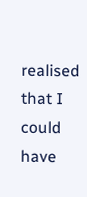realised that I could have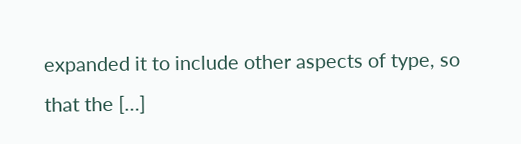expanded it to include other aspects of type, so that the […]